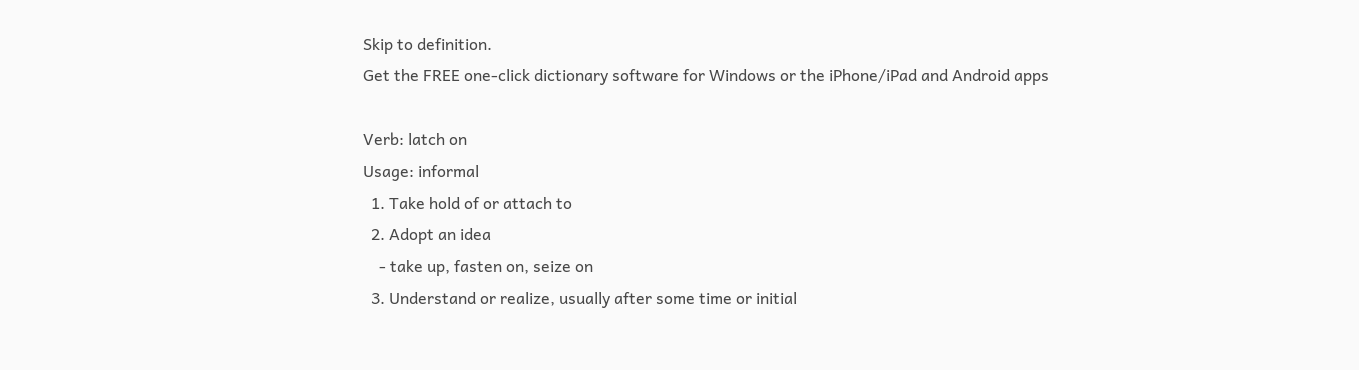Skip to definition.
Get the FREE one-click dictionary software for Windows or the iPhone/iPad and Android apps

Verb: latch on
Usage: informal
  1. Take hold of or attach to
  2. Adopt an idea
    - take up, fasten on, seize on
  3. Understand or realize, usually after some time or initial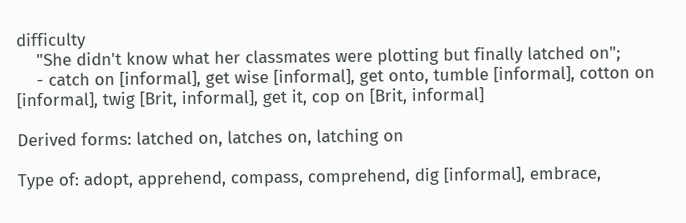difficulty
    "She didn't know what her classmates were plotting but finally latched on";
    - catch on [informal], get wise [informal], get onto, tumble [informal], cotton on [informal], twig [Brit, informal], get it, cop on [Brit, informal]

Derived forms: latched on, latches on, latching on

Type of: adopt, apprehend, compass, comprehend, dig [informal], embrace,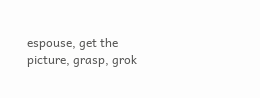espouse, get the picture, grasp, grok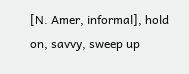[N. Amer, informal], hold on, savvy, sweep up